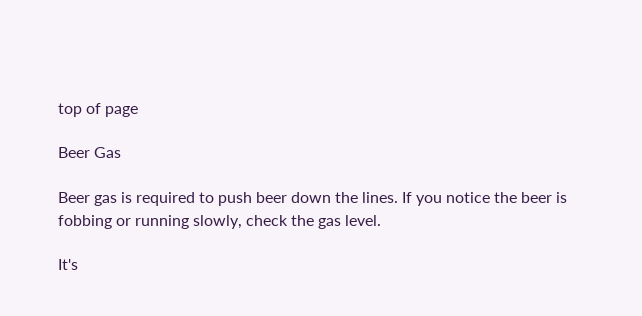top of page

Beer Gas

Beer gas is required to push beer down the lines. If you notice the beer is fobbing or running slowly, check the gas level.

It's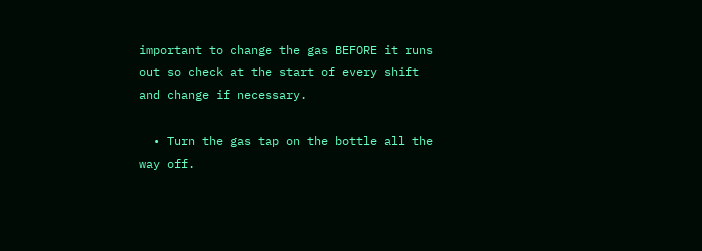important to change the gas BEFORE it runs out so check at the start of every shift and change if necessary.

  • Turn the gas tap on the bottle all the way off.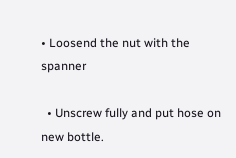• Loosend the nut with the spanner

  • Unscrew fully and put hose on new bottle.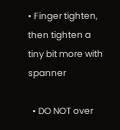• Finger tighten, then tighten a tiny bit more with spanner

  • DO NOT over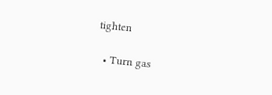tighten

  • Turn gas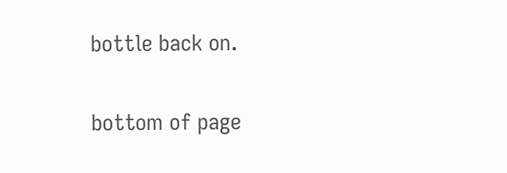bottle back on.

bottom of page